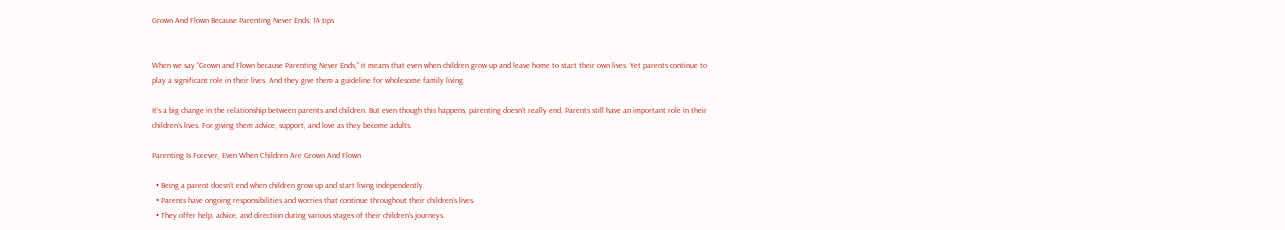Grown And Flown Because Parenting Never Ends: 14 tips


When we say “Grown and Flown because Parenting Never Ends,” it means that even when children grow up and leave home to start their own lives. Yet parents continue to play a significant role in their lives. And they give them a guideline for wholesome family living.

It’s a big change in the relationship between parents and children. But even though this happens, parenting doesn’t really end. Parents still have an important role in their children’s lives. For giving them advice, support, and love as they become adults.

Parenting Is Forever, Even When Children Are Grown And Flown

  • Being a parent doesn’t end when children grow up and start living independently.
  • Parents have ongoing responsibilities and worries that continue throughout their children’s lives.
  • They offer help, advice, and direction during various stages of their children’s journeys.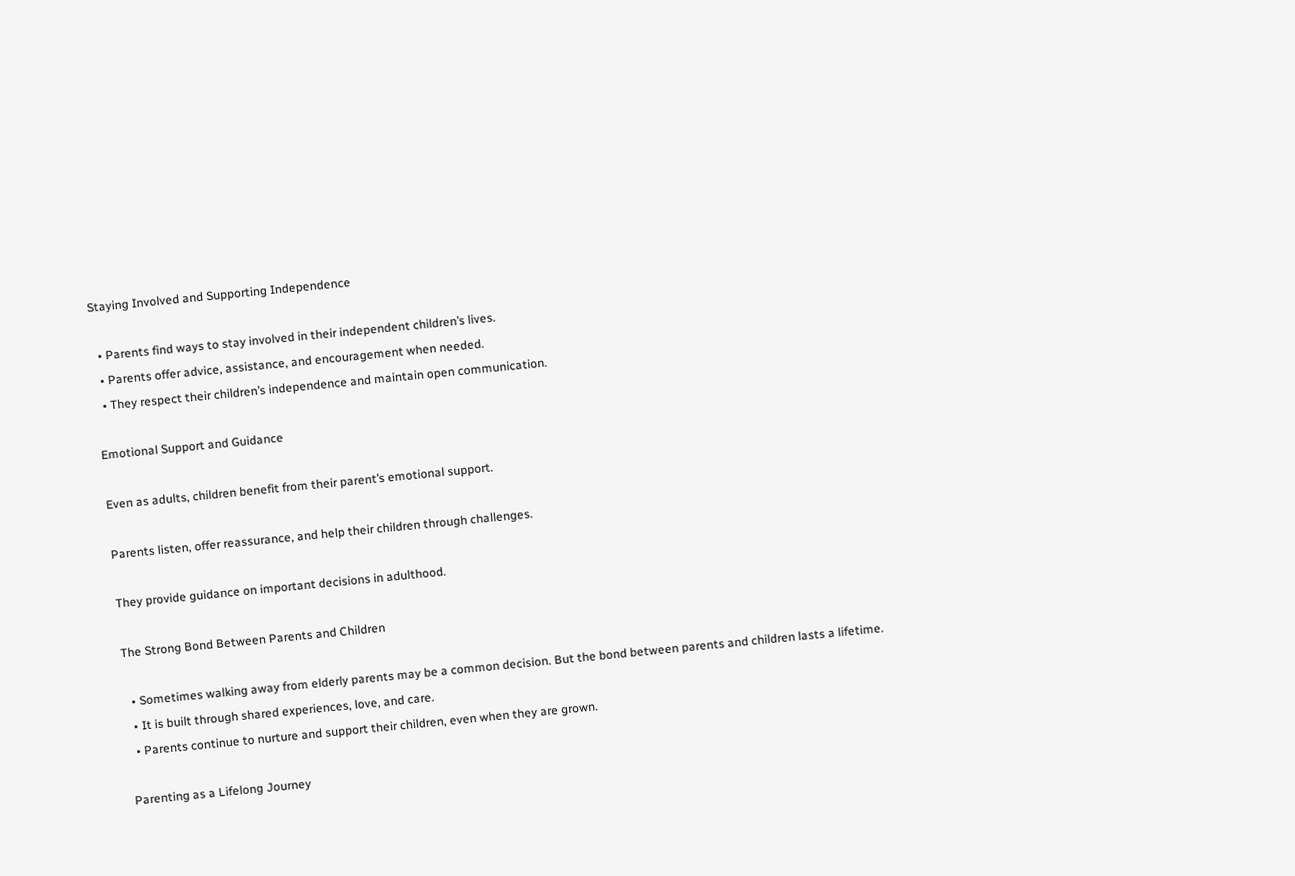Staying Involved and Supporting Independence

  • Parents find ways to stay involved in their independent children’s lives.
  • Parents offer advice, assistance, and encouragement when needed.
  • They respect their children’s independence and maintain open communication.

Emotional Support and Guidance

Even as adults, children benefit from their parent’s emotional support.

Parents listen, offer reassurance, and help their children through challenges.

They provide guidance on important decisions in adulthood.

The Strong Bond Between Parents and Children

  • Sometimes walking away from elderly parents may be a common decision. But the bond between parents and children lasts a lifetime.
  • It is built through shared experiences, love, and care.
  • Parents continue to nurture and support their children, even when they are grown.

Parenting as a Lifelong Journey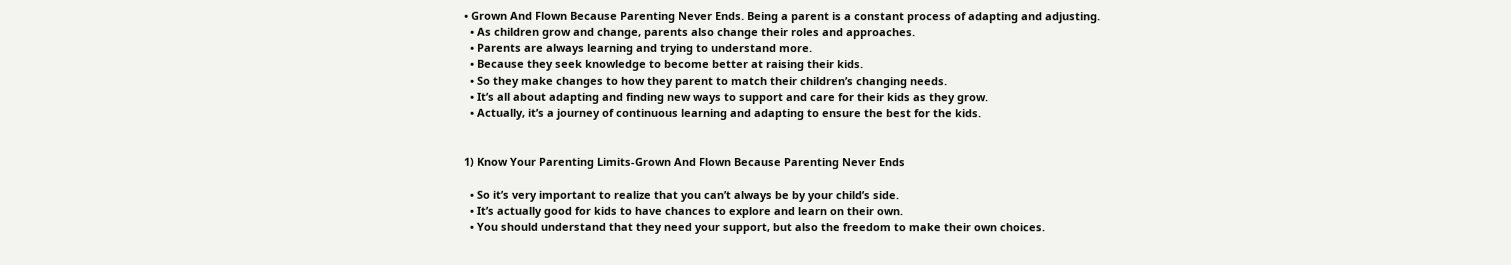• Grown And Flown Because Parenting Never Ends. Being a parent is a constant process of adapting and adjusting.
  • As children grow and change, parents also change their roles and approaches.
  • Parents are always learning and trying to understand more.
  • Because they seek knowledge to become better at raising their kids.
  • So they make changes to how they parent to match their children’s changing needs.
  • It’s all about adapting and finding new ways to support and care for their kids as they grow.
  • Actually, it’s a journey of continuous learning and adapting to ensure the best for the kids.


1) Know Your Parenting Limits-Grown And Flown Because Parenting Never Ends

  • So it’s very important to realize that you can’t always be by your child’s side.
  • It’s actually good for kids to have chances to explore and learn on their own.
  • You should understand that they need your support, but also the freedom to make their own choices.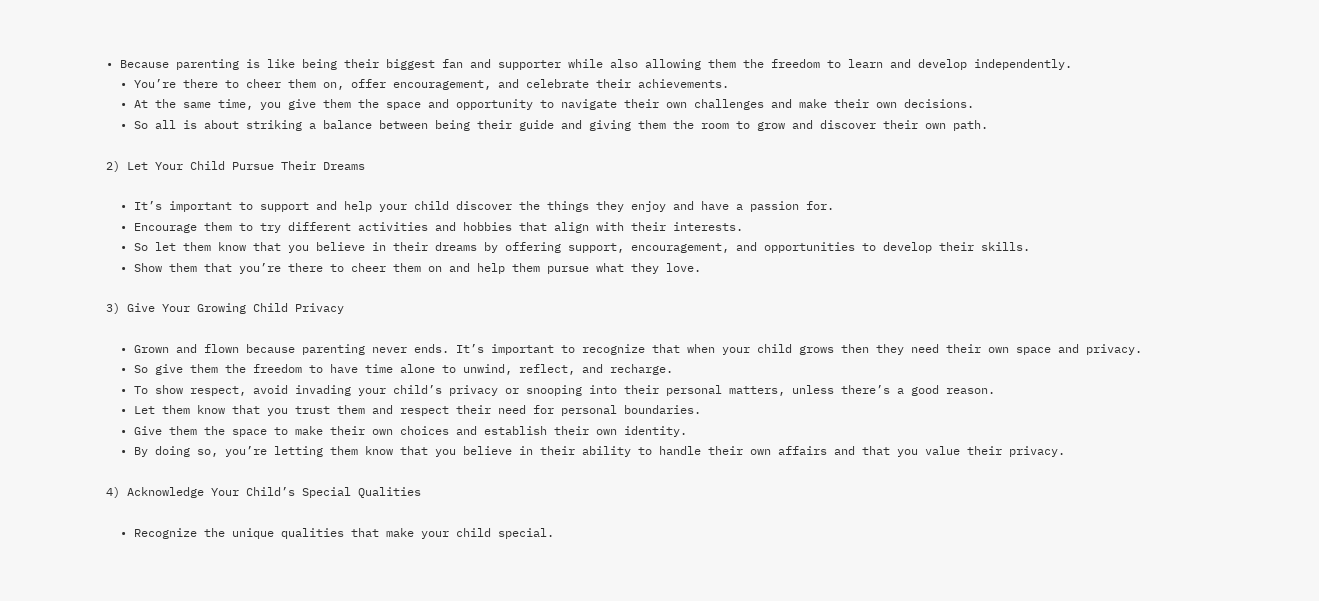• Because parenting is like being their biggest fan and supporter while also allowing them the freedom to learn and develop independently.
  • You’re there to cheer them on, offer encouragement, and celebrate their achievements.
  • At the same time, you give them the space and opportunity to navigate their own challenges and make their own decisions.
  • So all is about striking a balance between being their guide and giving them the room to grow and discover their own path.

2) Let Your Child Pursue Their Dreams

  • It’s important to support and help your child discover the things they enjoy and have a passion for.
  • Encourage them to try different activities and hobbies that align with their interests.
  • So let them know that you believe in their dreams by offering support, encouragement, and opportunities to develop their skills.
  • Show them that you’re there to cheer them on and help them pursue what they love.

3) Give Your Growing Child Privacy

  • Grown and flown because parenting never ends. It’s important to recognize that when your child grows then they need their own space and privacy.
  • So give them the freedom to have time alone to unwind, reflect, and recharge.
  • To show respect, avoid invading your child’s privacy or snooping into their personal matters, unless there’s a good reason.
  • Let them know that you trust them and respect their need for personal boundaries.
  • Give them the space to make their own choices and establish their own identity.
  • By doing so, you’re letting them know that you believe in their ability to handle their own affairs and that you value their privacy.

4) Acknowledge Your Child’s Special Qualities

  • Recognize the unique qualities that make your child special.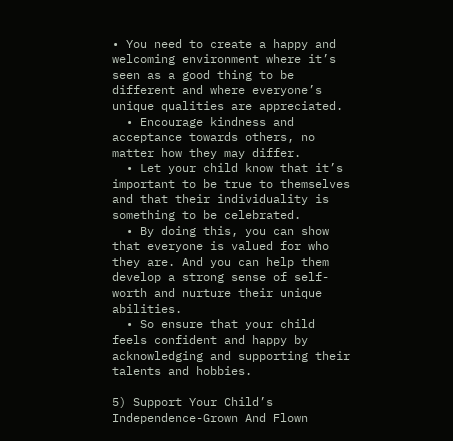• You need to create a happy and welcoming environment where it’s seen as a good thing to be different and where everyone’s unique qualities are appreciated.
  • Encourage kindness and acceptance towards others, no matter how they may differ.
  • Let your child know that it’s important to be true to themselves and that their individuality is something to be celebrated.
  • By doing this, you can show that everyone is valued for who they are. And you can help them develop a strong sense of self-worth and nurture their unique abilities.
  • So ensure that your child feels confident and happy by acknowledging and supporting their talents and hobbies.

5) Support Your Child’s Independence-Grown And Flown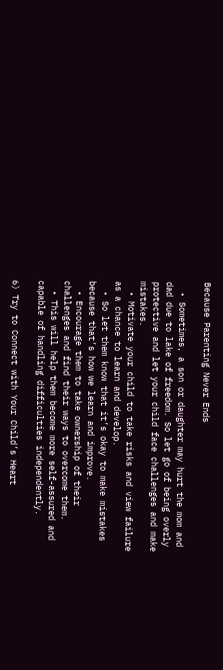Because Parenting Never Ends

  • Sometimes, a son or daughter may hurt the mom and dad due to lake of freedom. So let go of being overly protective and let your child face challenges and make mistakes.
  • Motivate your child to take risks and view failure as a chance to learn and develop.
  • So let them know that it’s okay to make mistakes because that’s how we learn and improve.
  • Encourage them to take ownership of their challenges and find their ways to overcome them.
  • This will help them become more self-assured and capable of handling difficulties independently.

6) Try to Connect with Your Child’s Heart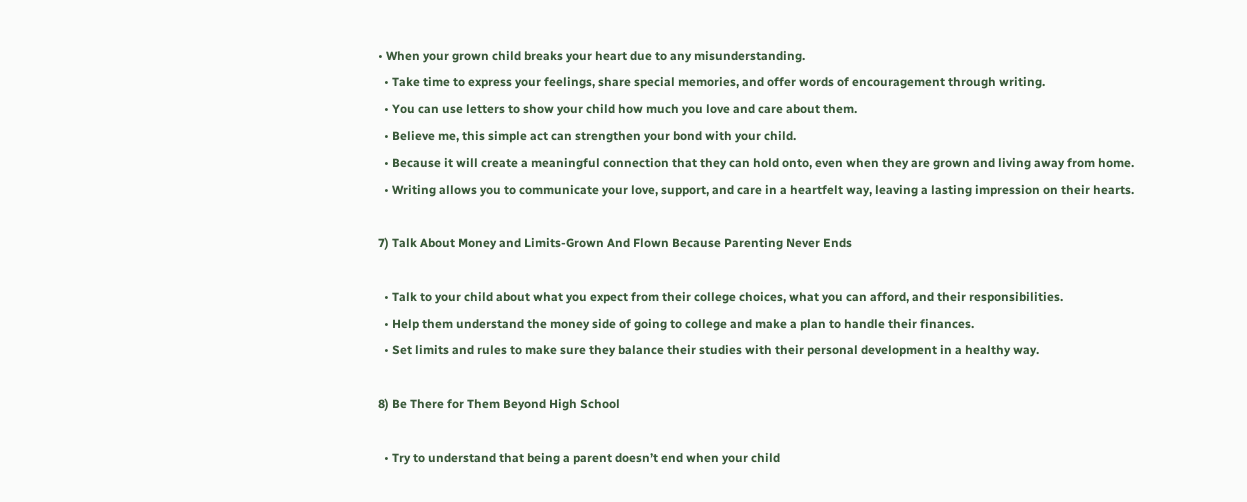• When your grown child breaks your heart due to any misunderstanding.
  • Take time to express your feelings, share special memories, and offer words of encouragement through writing.
  • You can use letters to show your child how much you love and care about them.
  • Believe me, this simple act can strengthen your bond with your child.
  • Because it will create a meaningful connection that they can hold onto, even when they are grown and living away from home.
  • Writing allows you to communicate your love, support, and care in a heartfelt way, leaving a lasting impression on their hearts.

7) Talk About Money and Limits-Grown And Flown Because Parenting Never Ends

  • Talk to your child about what you expect from their college choices, what you can afford, and their responsibilities.
  • Help them understand the money side of going to college and make a plan to handle their finances.
  • Set limits and rules to make sure they balance their studies with their personal development in a healthy way.

8) Be There for Them Beyond High School

  • Try to understand that being a parent doesn’t end when your child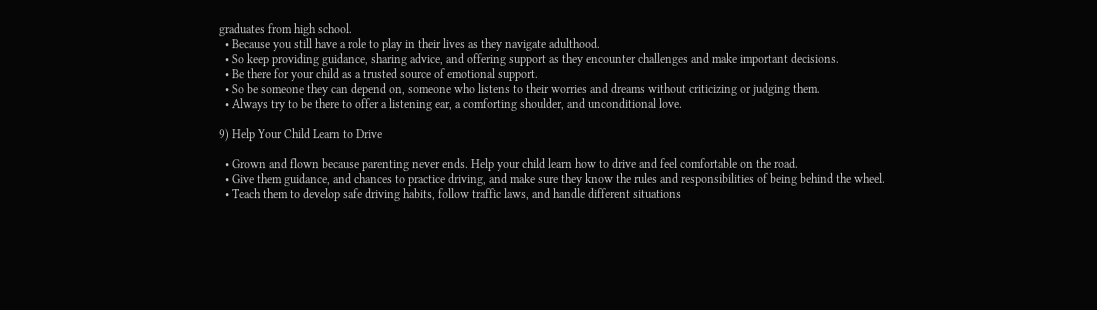graduates from high school.
  • Because you still have a role to play in their lives as they navigate adulthood.
  • So keep providing guidance, sharing advice, and offering support as they encounter challenges and make important decisions.
  • Be there for your child as a trusted source of emotional support.
  • So be someone they can depend on, someone who listens to their worries and dreams without criticizing or judging them.
  • Always try to be there to offer a listening ear, a comforting shoulder, and unconditional love.

9) Help Your Child Learn to Drive

  • Grown and flown because parenting never ends. Help your child learn how to drive and feel comfortable on the road.
  • Give them guidance, and chances to practice driving, and make sure they know the rules and responsibilities of being behind the wheel.
  • Teach them to develop safe driving habits, follow traffic laws, and handle different situations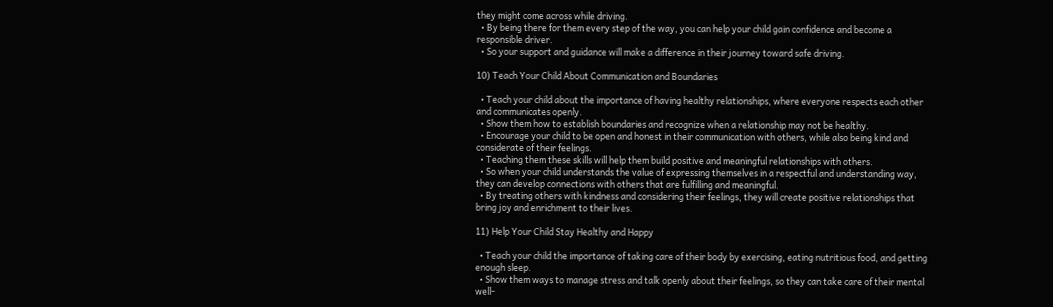they might come across while driving.
  • By being there for them every step of the way, you can help your child gain confidence and become a responsible driver.
  • So your support and guidance will make a difference in their journey toward safe driving.

10) Teach Your Child About Communication and Boundaries

  • Teach your child about the importance of having healthy relationships, where everyone respects each other and communicates openly.
  • Show them how to establish boundaries and recognize when a relationship may not be healthy.
  • Encourage your child to be open and honest in their communication with others, while also being kind and considerate of their feelings.
  • Teaching them these skills will help them build positive and meaningful relationships with others.
  • So when your child understands the value of expressing themselves in a respectful and understanding way, they can develop connections with others that are fulfilling and meaningful.
  • By treating others with kindness and considering their feelings, they will create positive relationships that bring joy and enrichment to their lives.

11) Help Your Child Stay Healthy and Happy

  • Teach your child the importance of taking care of their body by exercising, eating nutritious food, and getting enough sleep.
  • Show them ways to manage stress and talk openly about their feelings, so they can take care of their mental well-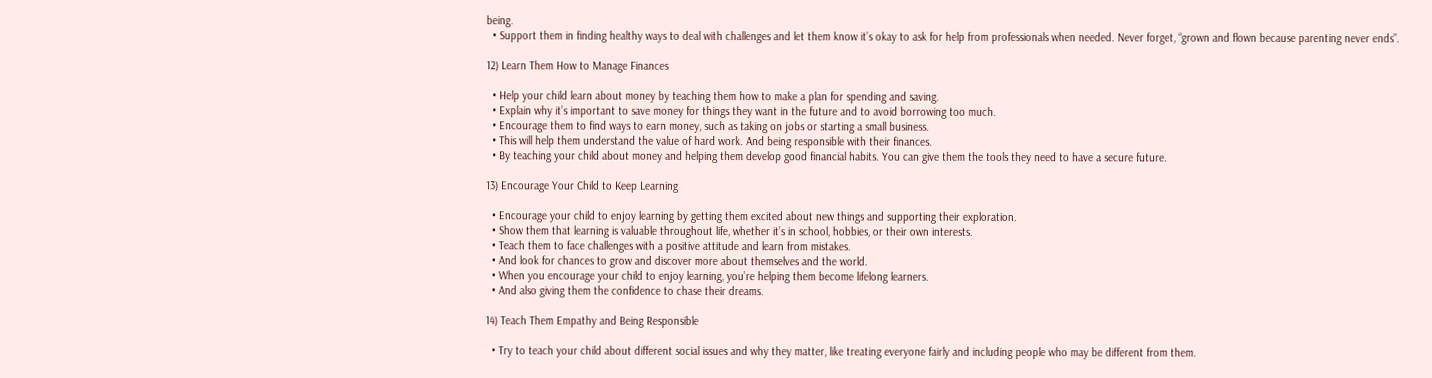being.
  • Support them in finding healthy ways to deal with challenges and let them know it’s okay to ask for help from professionals when needed. Never forget, “grown and flown because parenting never ends”.

12) Learn Them How to Manage Finances

  • Help your child learn about money by teaching them how to make a plan for spending and saving.
  • Explain why it’s important to save money for things they want in the future and to avoid borrowing too much.
  • Encourage them to find ways to earn money, such as taking on jobs or starting a small business.
  • This will help them understand the value of hard work. And being responsible with their finances.
  • By teaching your child about money and helping them develop good financial habits. You can give them the tools they need to have a secure future.

13) Encourage Your Child to Keep Learning

  • Encourage your child to enjoy learning by getting them excited about new things and supporting their exploration.
  • Show them that learning is valuable throughout life, whether it’s in school, hobbies, or their own interests.
  • Teach them to face challenges with a positive attitude and learn from mistakes.
  • And look for chances to grow and discover more about themselves and the world.
  • When you encourage your child to enjoy learning, you’re helping them become lifelong learners.
  • And also giving them the confidence to chase their dreams.

14) Teach Them Empathy and Being Responsible

  • Try to teach your child about different social issues and why they matter, like treating everyone fairly and including people who may be different from them.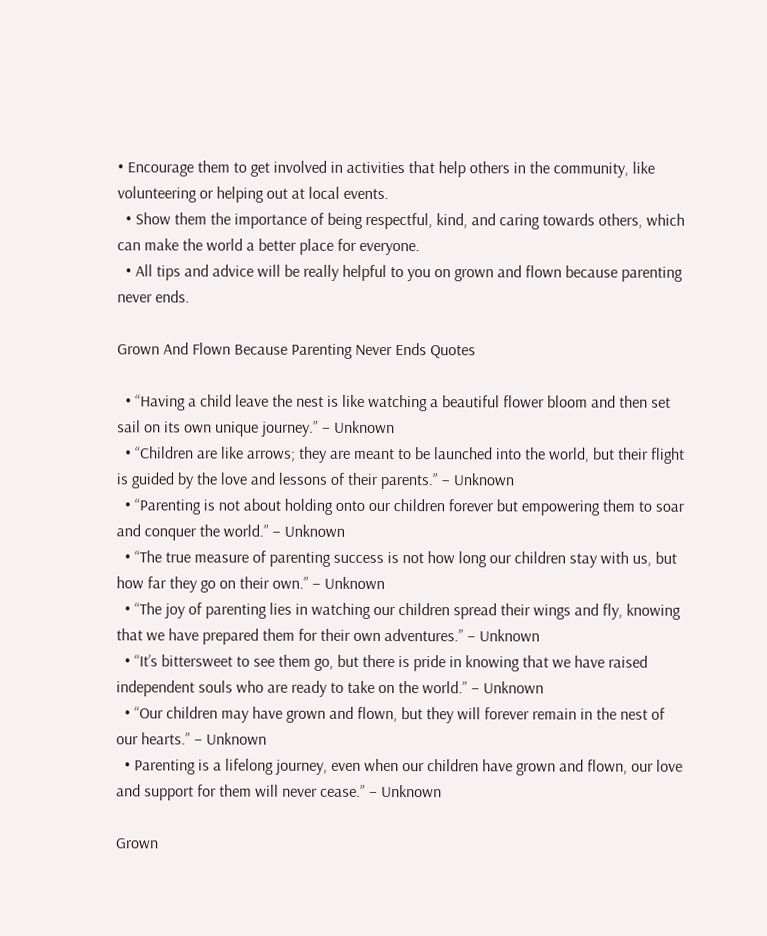• Encourage them to get involved in activities that help others in the community, like volunteering or helping out at local events.
  • Show them the importance of being respectful, kind, and caring towards others, which can make the world a better place for everyone.
  • All tips and advice will be really helpful to you on grown and flown because parenting never ends.

Grown And Flown Because Parenting Never Ends Quotes

  • “Having a child leave the nest is like watching a beautiful flower bloom and then set sail on its own unique journey.” – Unknown
  • “Children are like arrows; they are meant to be launched into the world, but their flight is guided by the love and lessons of their parents.” – Unknown
  • “Parenting is not about holding onto our children forever but empowering them to soar and conquer the world.” – Unknown
  • “The true measure of parenting success is not how long our children stay with us, but how far they go on their own.” – Unknown
  • “The joy of parenting lies in watching our children spread their wings and fly, knowing that we have prepared them for their own adventures.” – Unknown
  • “It’s bittersweet to see them go, but there is pride in knowing that we have raised independent souls who are ready to take on the world.” – Unknown
  • “Our children may have grown and flown, but they will forever remain in the nest of our hearts.” – Unknown
  • Parenting is a lifelong journey, even when our children have grown and flown, our love and support for them will never cease.” – Unknown

Grown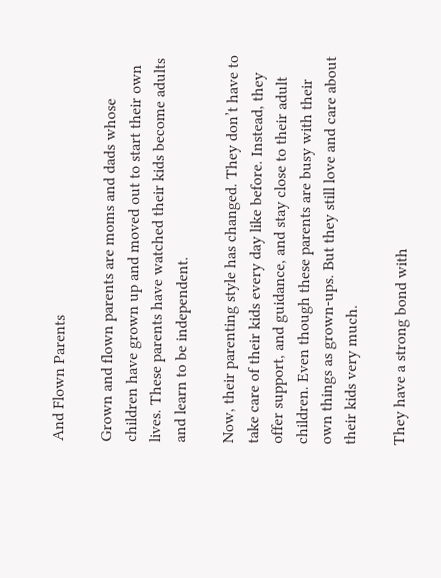And Flown Parents

Grown and flown parents are moms and dads whose children have grown up and moved out to start their own lives. These parents have watched their kids become adults and learn to be independent.

Now, their parenting style has changed. They don’t have to take care of their kids every day like before. Instead, they offer support, and guidance, and stay close to their adult children. Even though these parents are busy with their own things as grown-ups. But they still love and care about their kids very much.

They have a strong bond with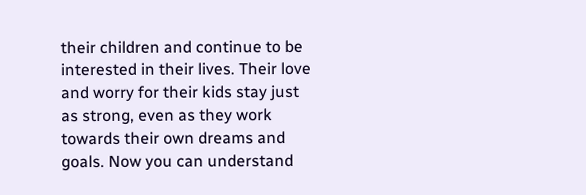their children and continue to be interested in their lives. Their love and worry for their kids stay just as strong, even as they work towards their own dreams and goals. Now you can understand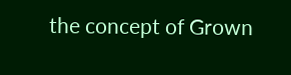the concept of Grown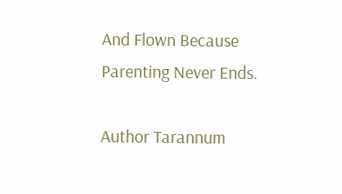And Flown Because Parenting Never Ends.

Author Tarannum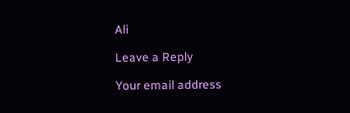Ali

Leave a Reply

Your email address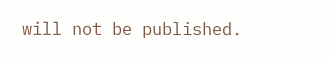will not be published.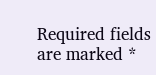Required fields are marked *